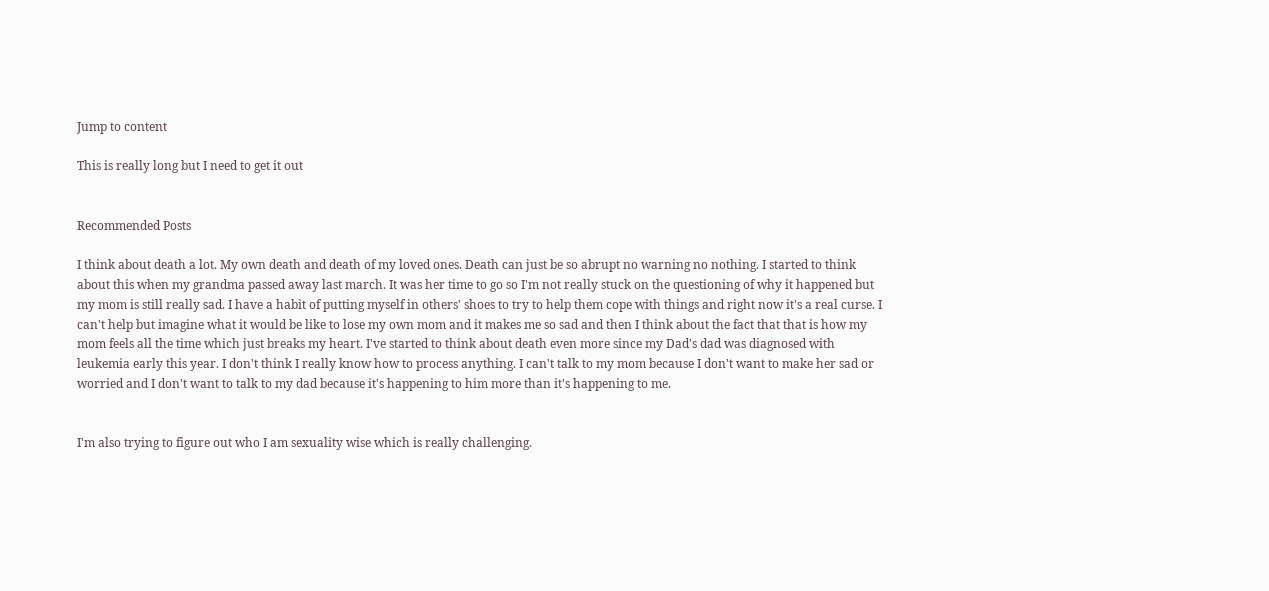Jump to content

This is really long but I need to get it out


Recommended Posts

I think about death a lot. My own death and death of my loved ones. Death can just be so abrupt no warning no nothing. I started to think about this when my grandma passed away last march. It was her time to go so I'm not really stuck on the questioning of why it happened but my mom is still really sad. I have a habit of putting myself in others' shoes to try to help them cope with things and right now it's a real curse. I can't help but imagine what it would be like to lose my own mom and it makes me so sad and then I think about the fact that that is how my mom feels all the time which just breaks my heart. I've started to think about death even more since my Dad's dad was diagnosed with leukemia early this year. I don't think I really know how to process anything. I can't talk to my mom because I don't want to make her sad or worried and I don't want to talk to my dad because it's happening to him more than it's happening to me.


I'm also trying to figure out who I am sexuality wise which is really challenging.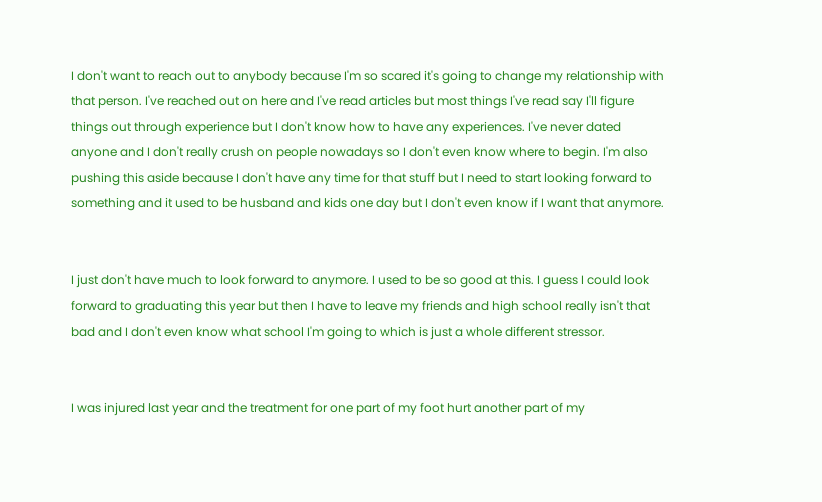I don't want to reach out to anybody because I'm so scared it's going to change my relationship with that person. I've reached out on here and I've read articles but most things I've read say I'll figure things out through experience but I don't know how to have any experiences. I've never dated anyone and I don't really crush on people nowadays so I don't even know where to begin. I'm also pushing this aside because I don't have any time for that stuff but I need to start looking forward to something and it used to be husband and kids one day but I don't even know if I want that anymore.


I just don't have much to look forward to anymore. I used to be so good at this. I guess I could look forward to graduating this year but then I have to leave my friends and high school really isn't that bad and I don't even know what school I'm going to which is just a whole different stressor.


I was injured last year and the treatment for one part of my foot hurt another part of my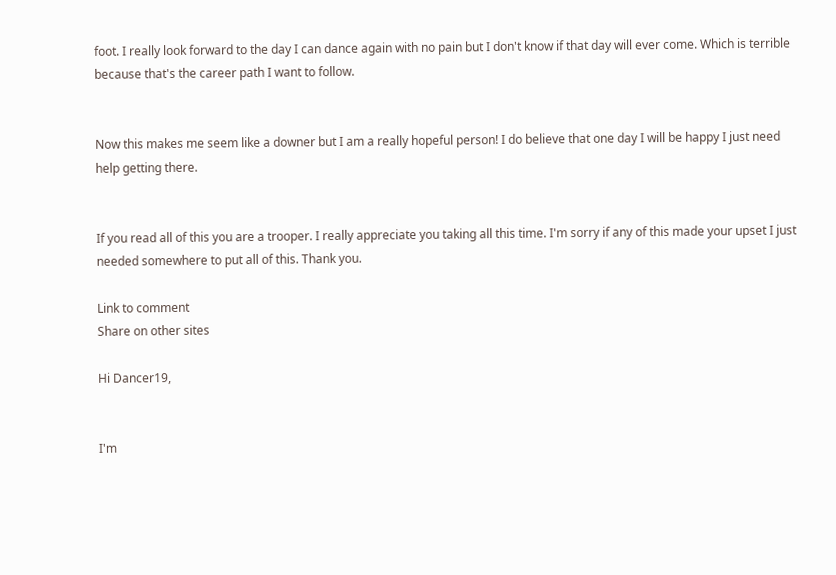foot. I really look forward to the day I can dance again with no pain but I don't know if that day will ever come. Which is terrible because that's the career path I want to follow.


Now this makes me seem like a downer but I am a really hopeful person! I do believe that one day I will be happy I just need help getting there.


If you read all of this you are a trooper. I really appreciate you taking all this time. I'm sorry if any of this made your upset I just needed somewhere to put all of this. Thank you.

Link to comment
Share on other sites

Hi Dancer19,


I'm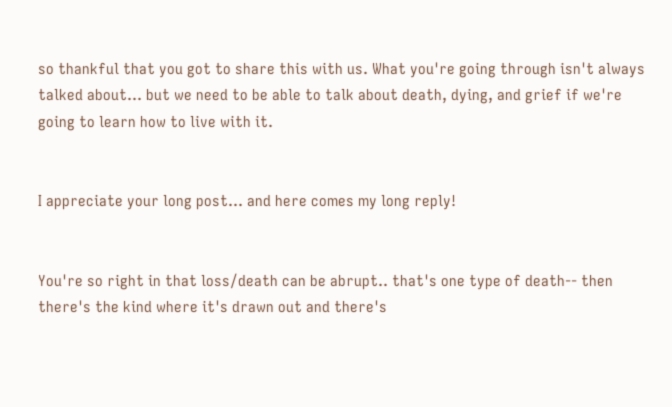so thankful that you got to share this with us. What you're going through isn't always talked about... but we need to be able to talk about death, dying, and grief if we're going to learn how to live with it.


I appreciate your long post... and here comes my long reply!


You're so right in that loss/death can be abrupt.. that's one type of death-- then there's the kind where it's drawn out and there's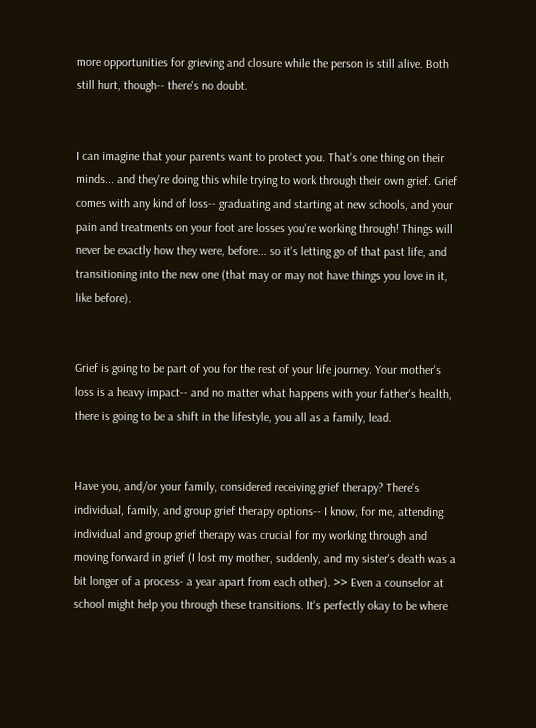more opportunities for grieving and closure while the person is still alive. Both still hurt, though-- there's no doubt.


I can imagine that your parents want to protect you. That's one thing on their minds... and they're doing this while trying to work through their own grief. Grief comes with any kind of loss-- graduating and starting at new schools, and your pain and treatments on your foot are losses you're working through! Things will never be exactly how they were, before... so it's letting go of that past life, and transitioning into the new one (that may or may not have things you love in it, like before).


Grief is going to be part of you for the rest of your life journey. Your mother's loss is a heavy impact-- and no matter what happens with your father's health, there is going to be a shift in the lifestyle, you all as a family, lead.


Have you, and/or your family, considered receiving grief therapy? There's individual, family, and group grief therapy options-- I know, for me, attending individual and group grief therapy was crucial for my working through and moving forward in grief (I lost my mother, suddenly, and my sister's death was a bit longer of a process- a year apart from each other). >> Even a counselor at school might help you through these transitions. It's perfectly okay to be where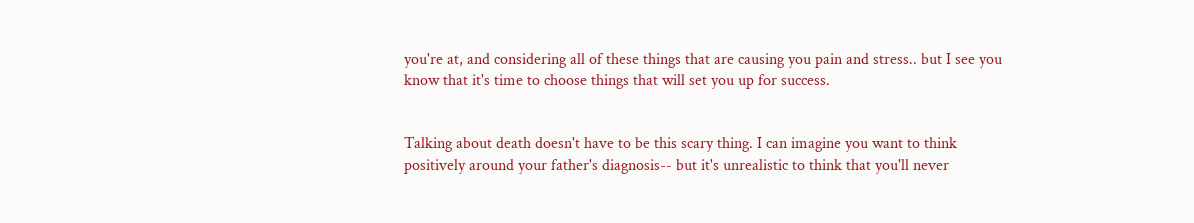you're at, and considering all of these things that are causing you pain and stress.. but I see you know that it's time to choose things that will set you up for success.


Talking about death doesn't have to be this scary thing. I can imagine you want to think positively around your father's diagnosis-- but it's unrealistic to think that you'll never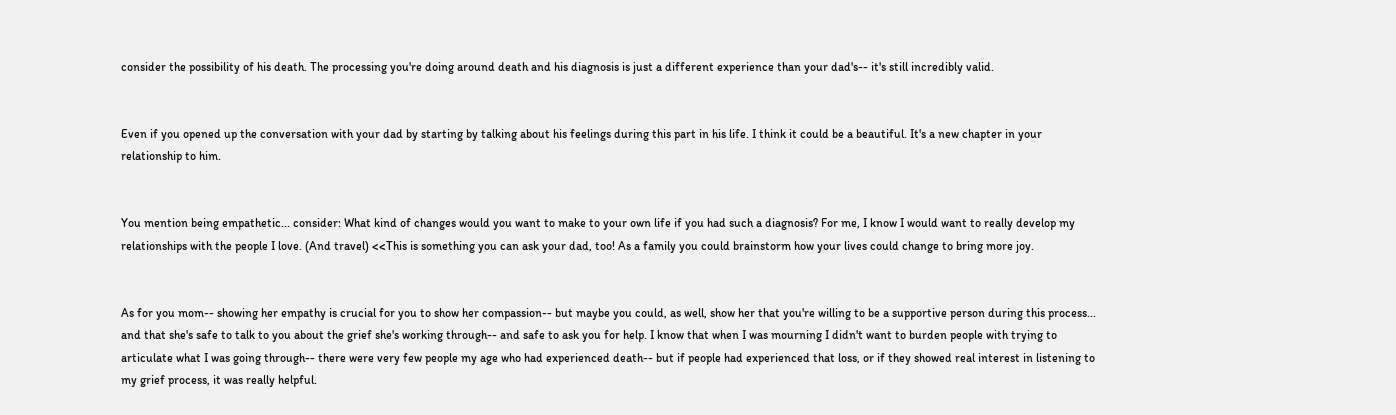consider the possibility of his death. The processing you're doing around death and his diagnosis is just a different experience than your dad's-- it's still incredibly valid.


Even if you opened up the conversation with your dad by starting by talking about his feelings during this part in his life. I think it could be a beautiful. It's a new chapter in your relationship to him.


You mention being empathetic... consider: What kind of changes would you want to make to your own life if you had such a diagnosis? For me, I know I would want to really develop my relationships with the people I love. (And travel) <<This is something you can ask your dad, too! As a family you could brainstorm how your lives could change to bring more joy.


As for you mom-- showing her empathy is crucial for you to show her compassion-- but maybe you could, as well, show her that you're willing to be a supportive person during this process... and that she's safe to talk to you about the grief she's working through-- and safe to ask you for help. I know that when I was mourning I didn't want to burden people with trying to articulate what I was going through-- there were very few people my age who had experienced death-- but if people had experienced that loss, or if they showed real interest in listening to my grief process, it was really helpful.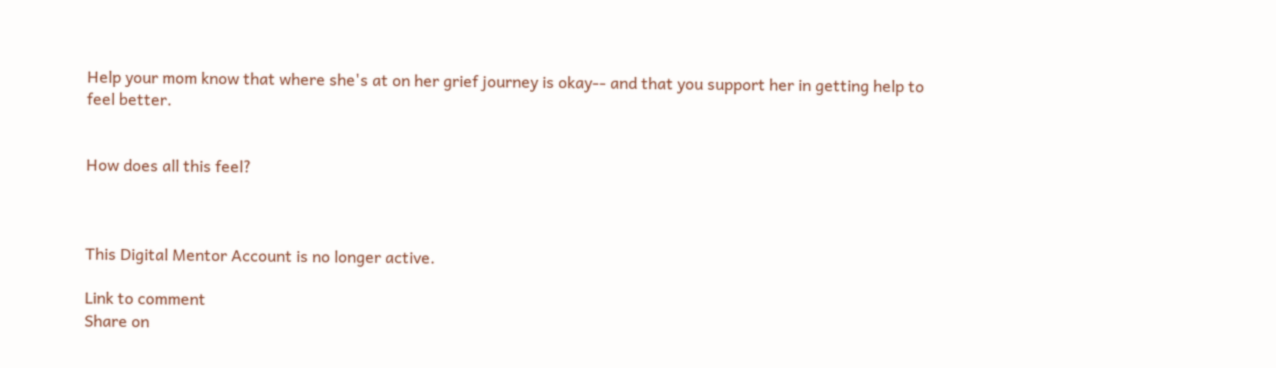Help your mom know that where she's at on her grief journey is okay-- and that you support her in getting help to feel better.


How does all this feel?



This Digital Mentor Account is no longer active.

Link to comment
Share on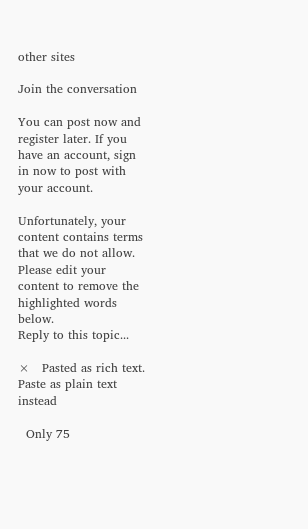other sites

Join the conversation

You can post now and register later. If you have an account, sign in now to post with your account.

Unfortunately, your content contains terms that we do not allow. Please edit your content to remove the highlighted words below.
Reply to this topic...

×   Pasted as rich text.   Paste as plain text instead

  Only 75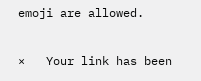emoji are allowed.

×   Your link has been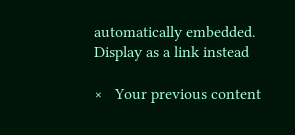automatically embedded.   Display as a link instead

×   Your previous content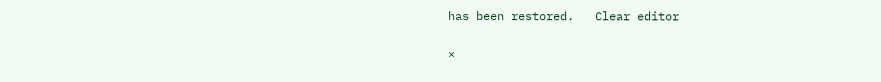has been restored.   Clear editor

×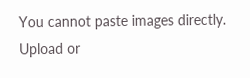You cannot paste images directly. Upload or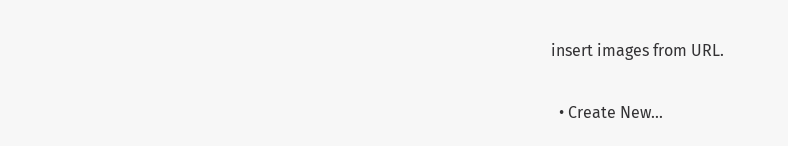insert images from URL.

  • Create New...